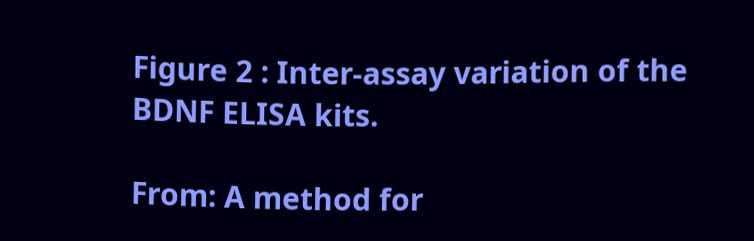Figure 2 : Inter-assay variation of the BDNF ELISA kits.

From: A method for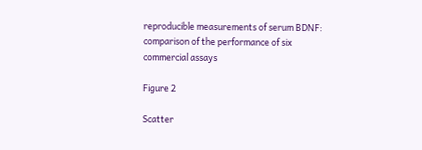reproducible measurements of serum BDNF: comparison of the performance of six commercial assays

Figure 2

Scatter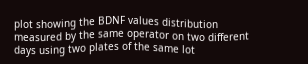plot showing the BDNF values distribution measured by the same operator on two different days using two plates of the same lot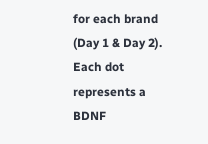for each brand (Day 1 & Day 2). Each dot represents a BDNF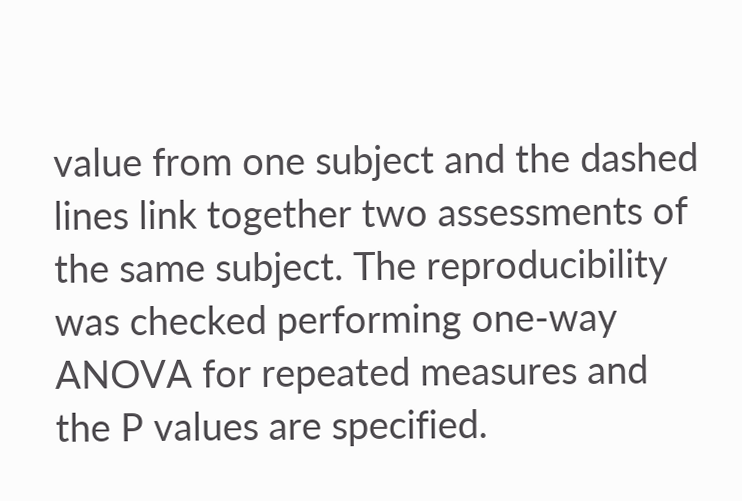value from one subject and the dashed lines link together two assessments of the same subject. The reproducibility was checked performing one-way ANOVA for repeated measures and the P values are specified.